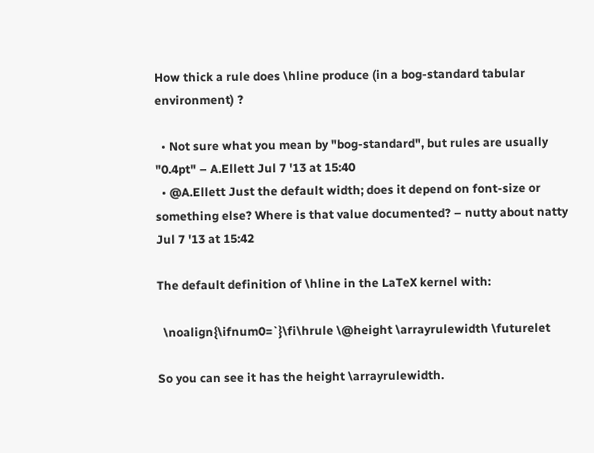How thick a rule does \hline produce (in a bog-standard tabular environment) ?

  • Not sure what you mean by "bog-standard", but rules are usually "0.4pt" – A.Ellett Jul 7 '13 at 15:40
  • @A.Ellett Just the default width; does it depend on font-size or something else? Where is that value documented? – nutty about natty Jul 7 '13 at 15:42

The default definition of \hline in the LaTeX kernel with:

  \noalign{\ifnum0=`}\fi\hrule \@height \arrayrulewidth \futurelet

So you can see it has the height \arrayrulewidth.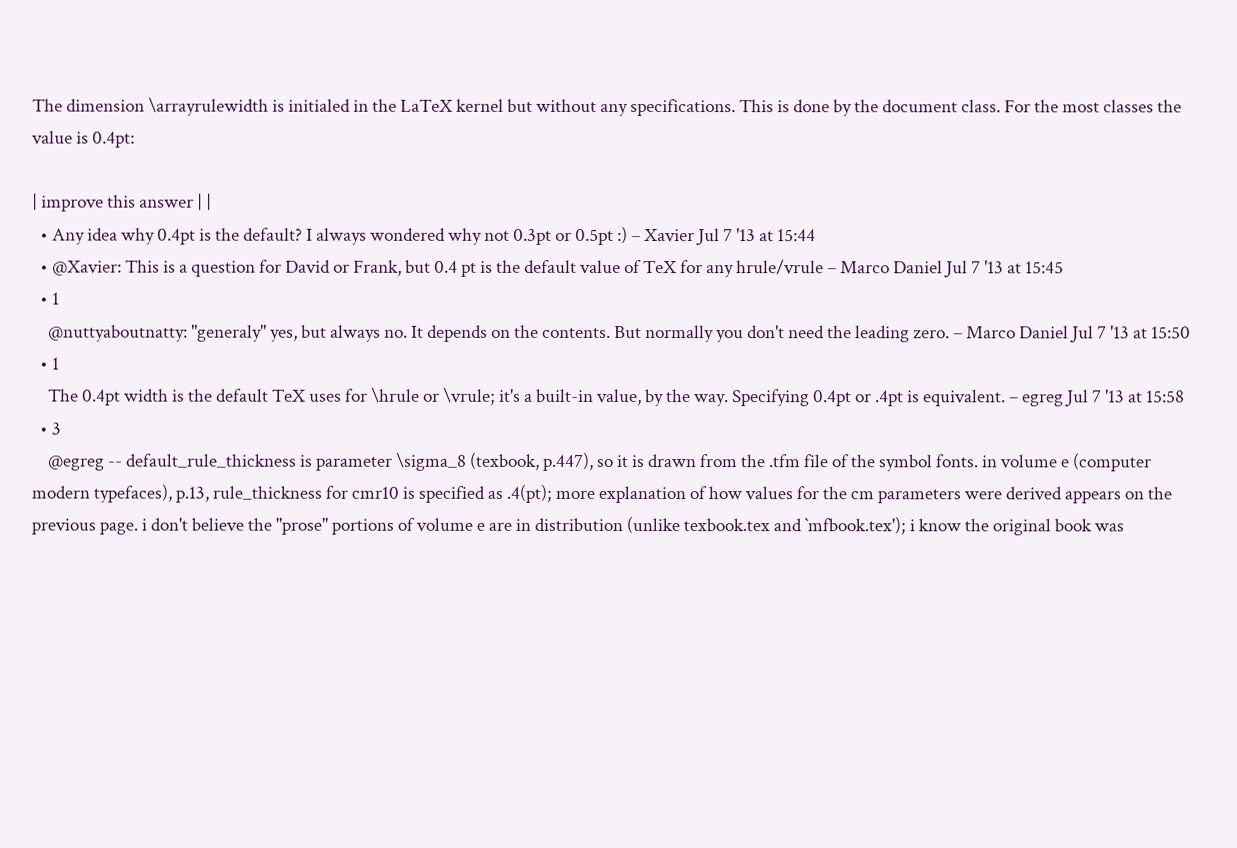The dimension \arrayrulewidth is initialed in the LaTeX kernel but without any specifications. This is done by the document class. For the most classes the value is 0.4pt:

| improve this answer | |
  • Any idea why 0.4pt is the default? I always wondered why not 0.3pt or 0.5pt :) – Xavier Jul 7 '13 at 15:44
  • @Xavier: This is a question for David or Frank, but 0.4 pt is the default value of TeX for any hrule/vrule – Marco Daniel Jul 7 '13 at 15:45
  • 1
    @nuttyaboutnatty: "generaly" yes, but always no. It depends on the contents. But normally you don't need the leading zero. – Marco Daniel Jul 7 '13 at 15:50
  • 1
    The 0.4pt width is the default TeX uses for \hrule or \vrule; it's a built-in value, by the way. Specifying 0.4pt or .4pt is equivalent. – egreg Jul 7 '13 at 15:58
  • 3
    @egreg -- default_rule_thickness is parameter \sigma_8 (texbook, p.447), so it is drawn from the .tfm file of the symbol fonts. in volume e (computer modern typefaces), p.13, rule_thickness for cmr10 is specified as .4(pt); more explanation of how values for the cm parameters were derived appears on the previous page. i don't believe the "prose" portions of volume e are in distribution (unlike texbook.tex and `mfbook.tex'); i know the original book was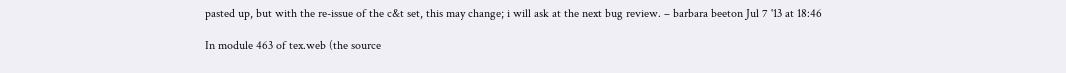pasted up, but with the re-issue of the c&t set, this may change; i will ask at the next bug review. – barbara beeton Jul 7 '13 at 18:46

In module 463 of tex.web (the source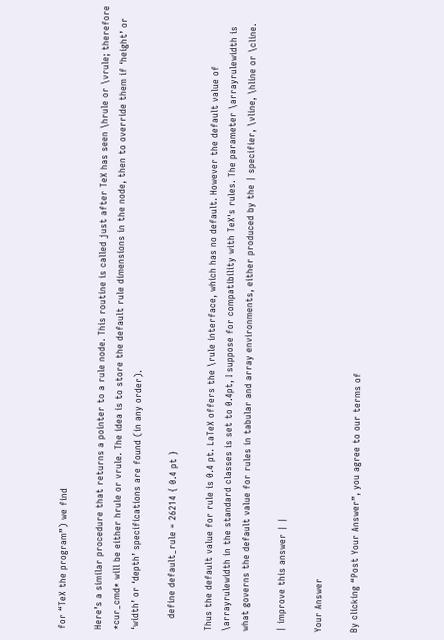for “TeX the program”) we find

Here’s a similar procedure that returns a pointer to a rule node. This routine is called just after TeX has seen \hrule or \vrule; therefore *cur_cmd* will be either hrule or vrule. The idea is to store the default rule dimensions in the node, then to override them if ‘height’ or ‘width’ or ‘depth’ specifications are found (in any order).

    define default_rule = 26214 { 0.4 pt }

Thus the default value for rule is 0.4 pt. LaTeX offers the \rule interface, which has no default. However the default value of \arrayrulewidth in the standard classes is set to 0.4pt, I suppose for compatibility with TeX's rules. The parameter \arrayrulewidth is what governs the default value for rules in tabular and array environments, either produced by the | specifier, \vline, \hline or \cline.

| improve this answer | |

Your Answer

By clicking “Post Your Answer”, you agree to our terms of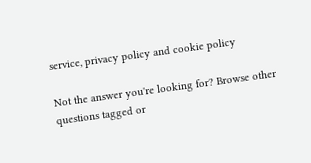service, privacy policy and cookie policy

Not the answer you're looking for? Browse other questions tagged or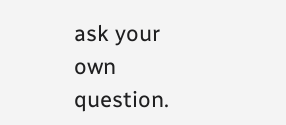ask your own question.